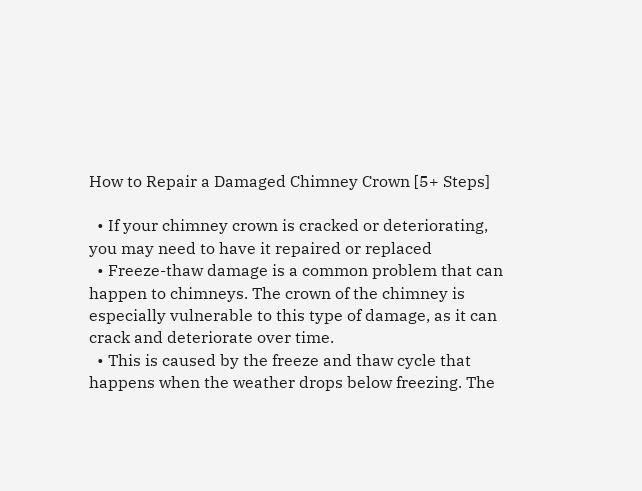How to Repair a Damaged Chimney Crown [5+ Steps]

  • If your chimney crown is cracked or deteriorating, you may need to have it repaired or replaced
  • Freeze-thaw damage is a common problem that can happen to chimneys. The crown of the chimney is especially vulnerable to this type of damage, as it can crack and deteriorate over time.
  • This is caused by the freeze and thaw cycle that happens when the weather drops below freezing. The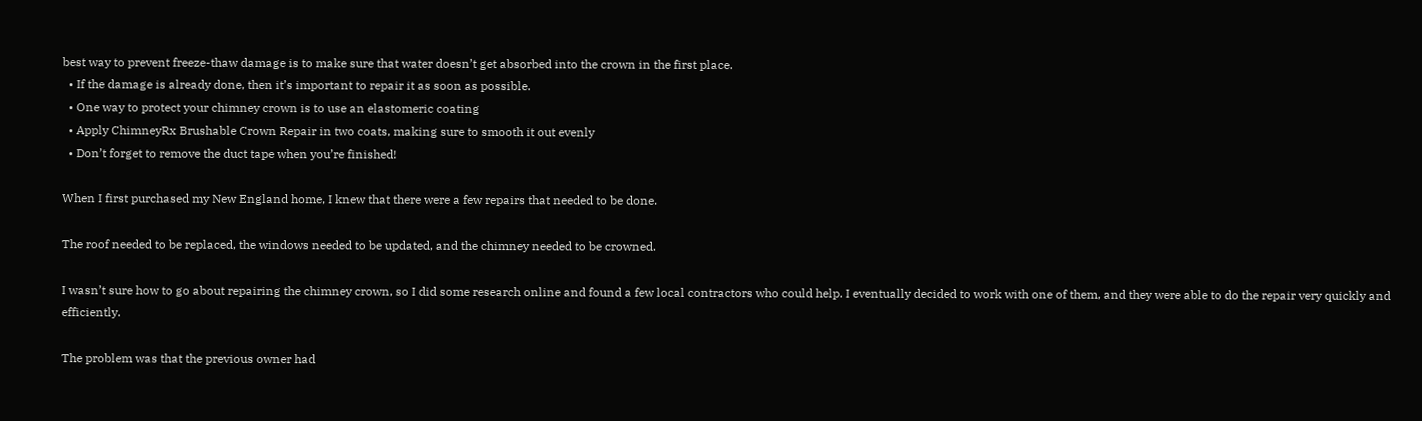best way to prevent freeze-thaw damage is to make sure that water doesn’t get absorbed into the crown in the first place.
  • If the damage is already done, then it’s important to repair it as soon as possible.
  • One way to protect your chimney crown is to use an elastomeric coating
  • Apply ChimneyRx Brushable Crown Repair in two coats, making sure to smooth it out evenly
  • Don’t forget to remove the duct tape when you’re finished!

When I first purchased my New England home, I knew that there were a few repairs that needed to be done.

The roof needed to be replaced, the windows needed to be updated, and the chimney needed to be crowned.

I wasn’t sure how to go about repairing the chimney crown, so I did some research online and found a few local contractors who could help. I eventually decided to work with one of them, and they were able to do the repair very quickly and efficiently.

The problem was that the previous owner had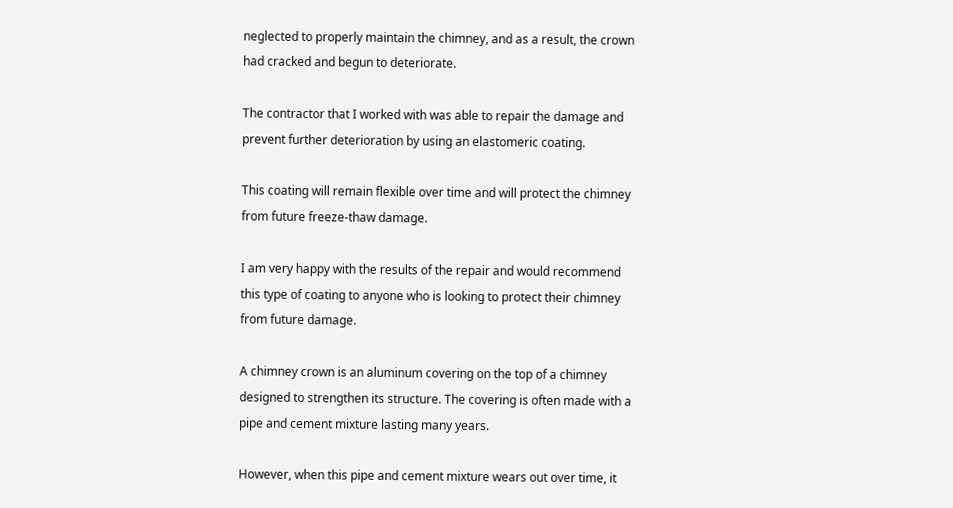neglected to properly maintain the chimney, and as a result, the crown had cracked and begun to deteriorate.

The contractor that I worked with was able to repair the damage and prevent further deterioration by using an elastomeric coating.

This coating will remain flexible over time and will protect the chimney from future freeze-thaw damage.

I am very happy with the results of the repair and would recommend this type of coating to anyone who is looking to protect their chimney from future damage.

A chimney crown is an aluminum covering on the top of a chimney designed to strengthen its structure. The covering is often made with a pipe and cement mixture lasting many years.

However, when this pipe and cement mixture wears out over time, it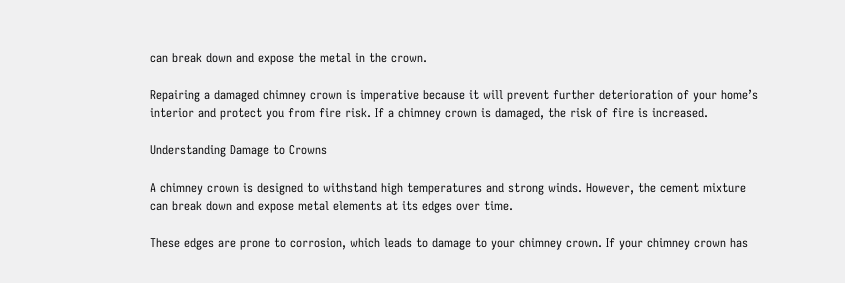can break down and expose the metal in the crown.

Repairing a damaged chimney crown is imperative because it will prevent further deterioration of your home’s interior and protect you from fire risk. If a chimney crown is damaged, the risk of fire is increased.

Understanding Damage to Crowns

A chimney crown is designed to withstand high temperatures and strong winds. However, the cement mixture can break down and expose metal elements at its edges over time.

These edges are prone to corrosion, which leads to damage to your chimney crown. If your chimney crown has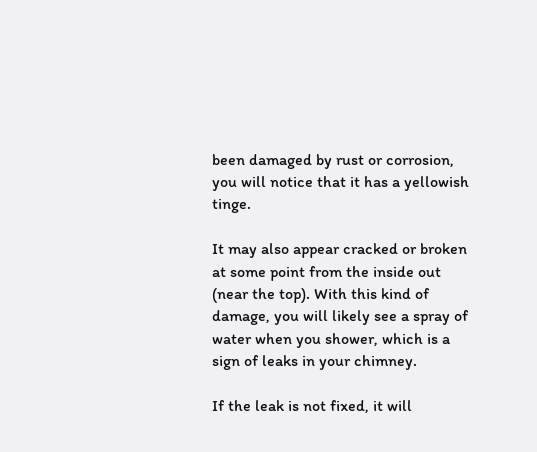been damaged by rust or corrosion, you will notice that it has a yellowish tinge.

It may also appear cracked or broken at some point from the inside out (near the top). With this kind of damage, you will likely see a spray of water when you shower, which is a sign of leaks in your chimney.

If the leak is not fixed, it will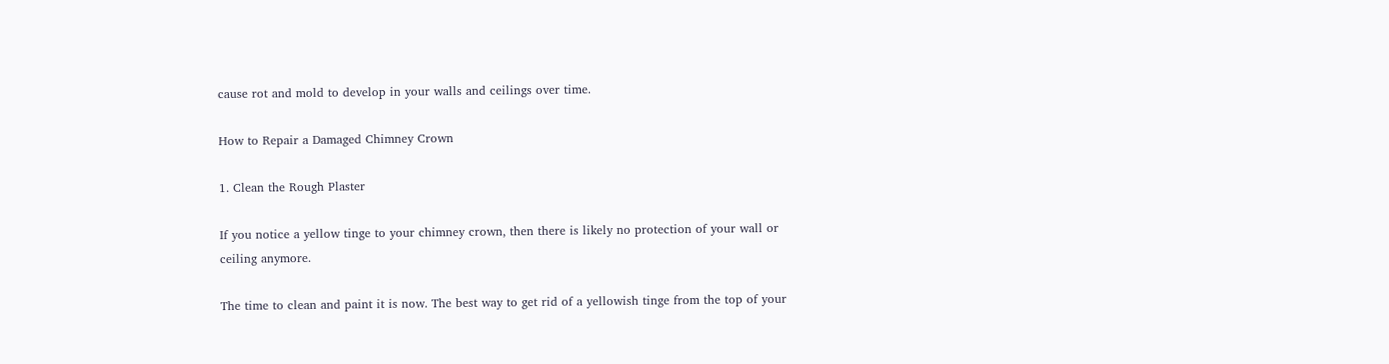cause rot and mold to develop in your walls and ceilings over time.

How to Repair a Damaged Chimney Crown

1. Clean the Rough Plaster

If you notice a yellow tinge to your chimney crown, then there is likely no protection of your wall or ceiling anymore.

The time to clean and paint it is now. The best way to get rid of a yellowish tinge from the top of your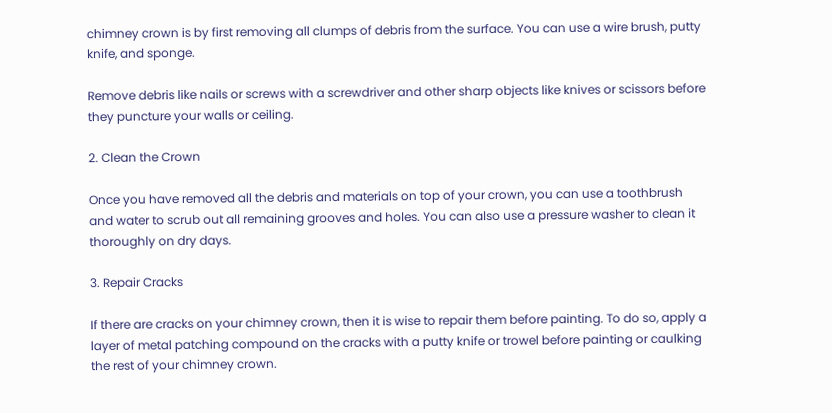chimney crown is by first removing all clumps of debris from the surface. You can use a wire brush, putty knife, and sponge.

Remove debris like nails or screws with a screwdriver and other sharp objects like knives or scissors before they puncture your walls or ceiling.

2. Clean the Crown

Once you have removed all the debris and materials on top of your crown, you can use a toothbrush and water to scrub out all remaining grooves and holes. You can also use a pressure washer to clean it thoroughly on dry days.

3. Repair Cracks

If there are cracks on your chimney crown, then it is wise to repair them before painting. To do so, apply a layer of metal patching compound on the cracks with a putty knife or trowel before painting or caulking the rest of your chimney crown.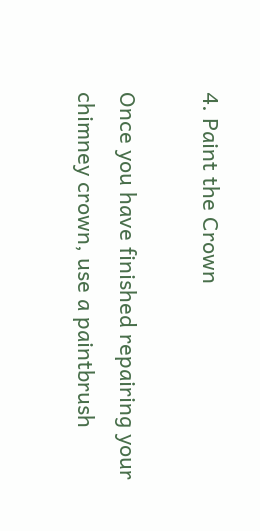4. Paint the Crown

Once you have finished repairing your chimney crown, use a paintbrush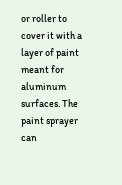or roller to cover it with a layer of paint meant for aluminum surfaces. The paint sprayer can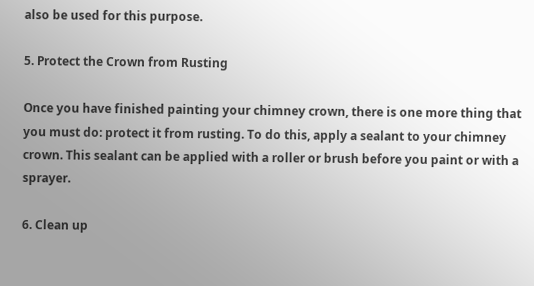also be used for this purpose.

5. Protect the Crown from Rusting

Once you have finished painting your chimney crown, there is one more thing that you must do: protect it from rusting. To do this, apply a sealant to your chimney crown. This sealant can be applied with a roller or brush before you paint or with a sprayer.

6. Clean up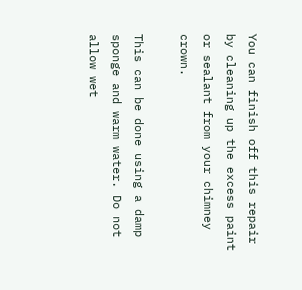You can finish off this repair by cleaning up the excess paint or sealant from your chimney crown.

This can be done using a damp sponge and warm water. Do not allow wet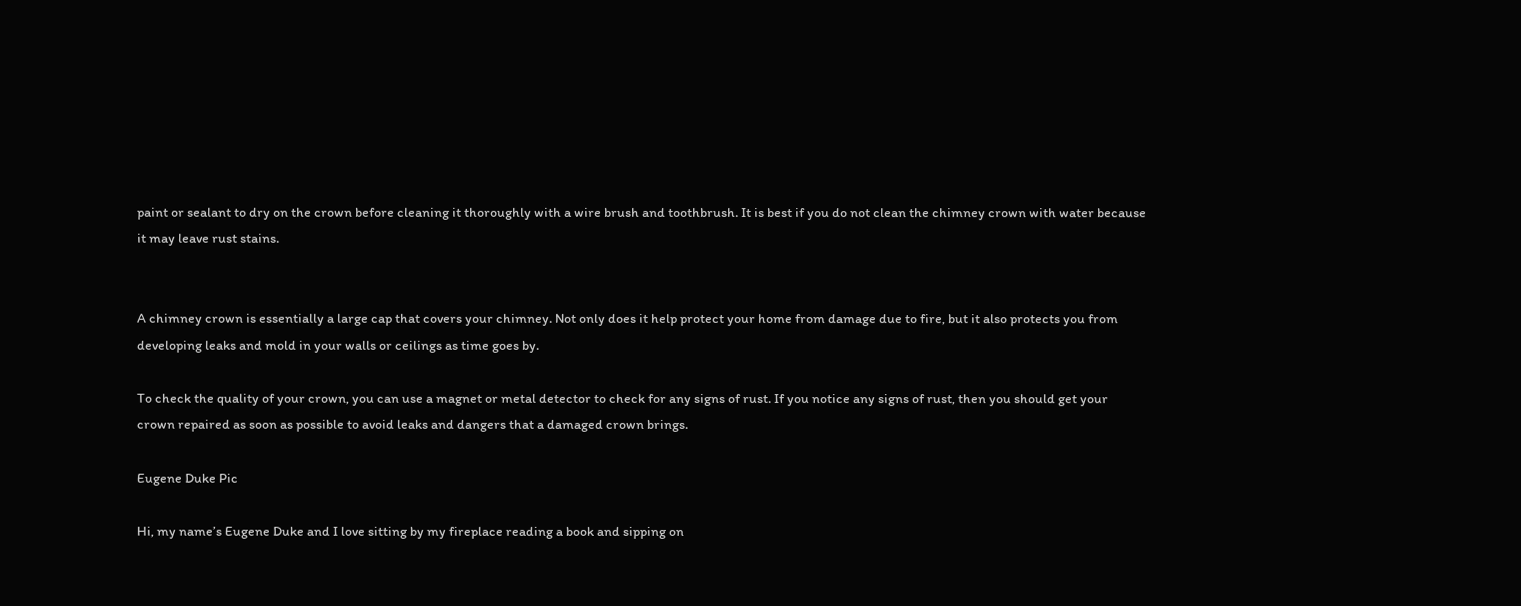paint or sealant to dry on the crown before cleaning it thoroughly with a wire brush and toothbrush. It is best if you do not clean the chimney crown with water because it may leave rust stains.


A chimney crown is essentially a large cap that covers your chimney. Not only does it help protect your home from damage due to fire, but it also protects you from developing leaks and mold in your walls or ceilings as time goes by.

To check the quality of your crown, you can use a magnet or metal detector to check for any signs of rust. If you notice any signs of rust, then you should get your crown repaired as soon as possible to avoid leaks and dangers that a damaged crown brings.

Eugene Duke Pic

Hi, my name’s Eugene Duke and I love sitting by my fireplace reading a book and sipping on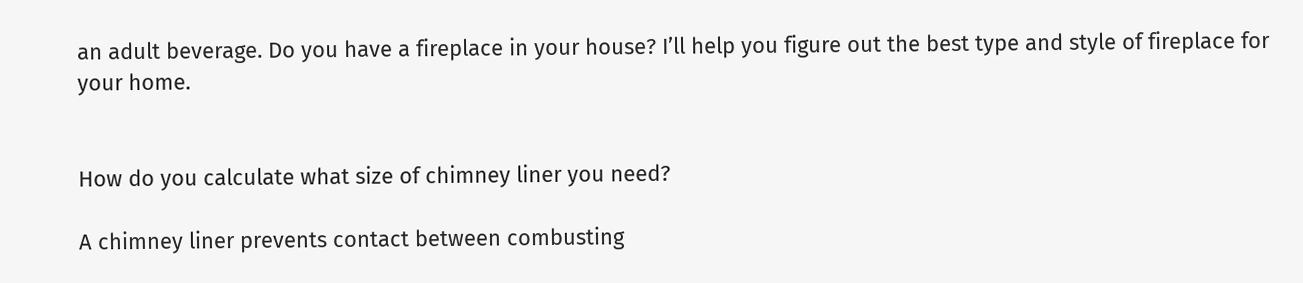an adult beverage. Do you have a fireplace in your house? I’ll help you figure out the best type and style of fireplace for your home.


How do you calculate what size of chimney liner you need?

A chimney liner prevents contact between combusting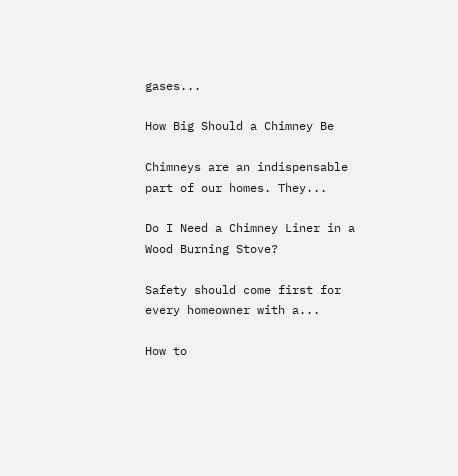gases...

How Big Should a Chimney Be

Chimneys are an indispensable part of our homes. They...

Do I Need a Chimney Liner in a Wood Burning Stove?

Safety should come first for every homeowner with a...

How to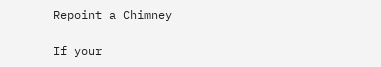Repoint a Chimney

If your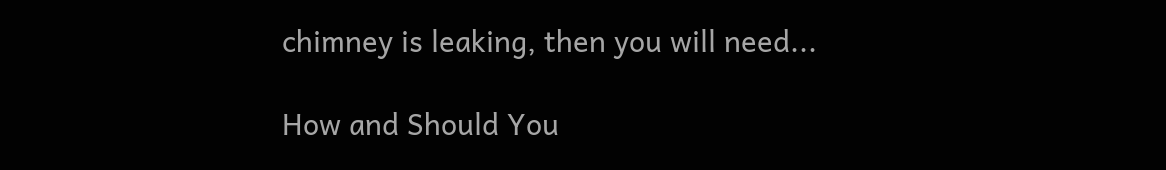chimney is leaking, then you will need...

How and Should You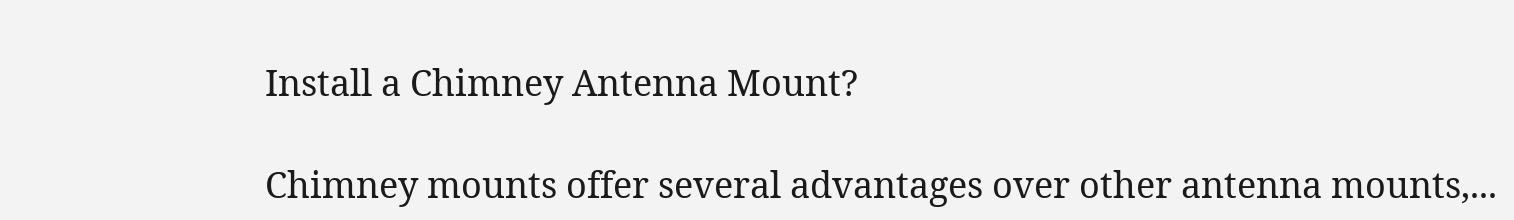Install a Chimney Antenna Mount?

Chimney mounts offer several advantages over other antenna mounts,...